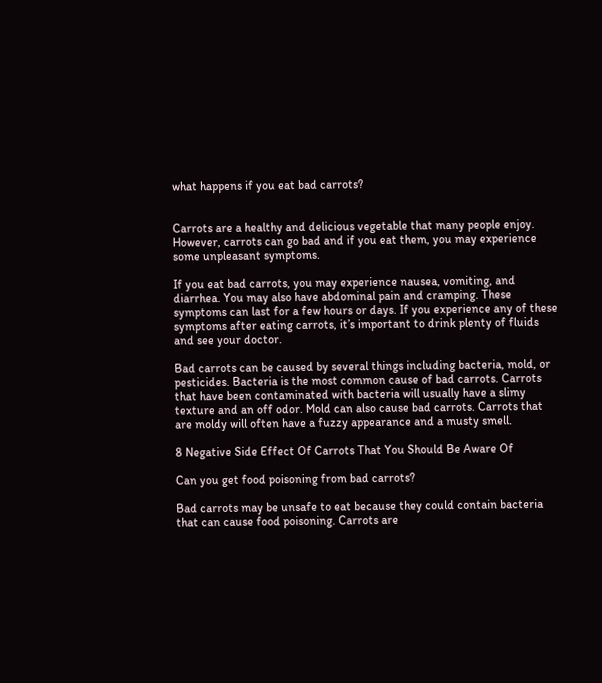what happens if you eat bad carrots?


Carrots are a healthy and delicious vegetable that many people enjoy. However, carrots can go bad and if you eat them, you may experience some unpleasant symptoms.

If you eat bad carrots, you may experience nausea, vomiting, and diarrhea. You may also have abdominal pain and cramping. These symptoms can last for a few hours or days. If you experience any of these symptoms after eating carrots, it’s important to drink plenty of fluids and see your doctor.

Bad carrots can be caused by several things including bacteria, mold, or pesticides. Bacteria is the most common cause of bad carrots. Carrots that have been contaminated with bacteria will usually have a slimy texture and an off odor. Mold can also cause bad carrots. Carrots that are moldy will often have a fuzzy appearance and a musty smell.

8 Negative Side Effect Of Carrots That You Should Be Aware Of

Can you get food poisoning from bad carrots?

Bad carrots may be unsafe to eat because they could contain bacteria that can cause food poisoning. Carrots are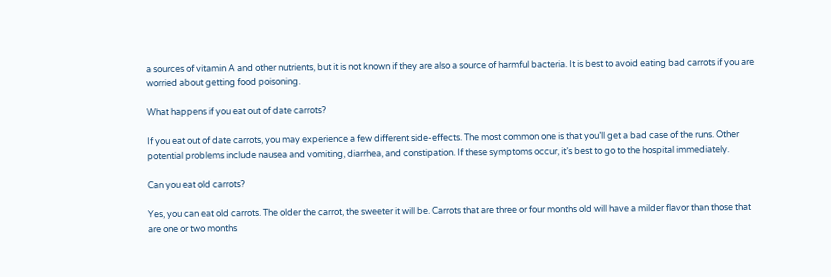a sources of vitamin A and other nutrients, but it is not known if they are also a source of harmful bacteria. It is best to avoid eating bad carrots if you are worried about getting food poisoning.

What happens if you eat out of date carrots?

If you eat out of date carrots, you may experience a few different side-effects. The most common one is that you’ll get a bad case of the runs. Other potential problems include nausea and vomiting, diarrhea, and constipation. If these symptoms occur, it’s best to go to the hospital immediately.

Can you eat old carrots?

Yes, you can eat old carrots. The older the carrot, the sweeter it will be. Carrots that are three or four months old will have a milder flavor than those that are one or two months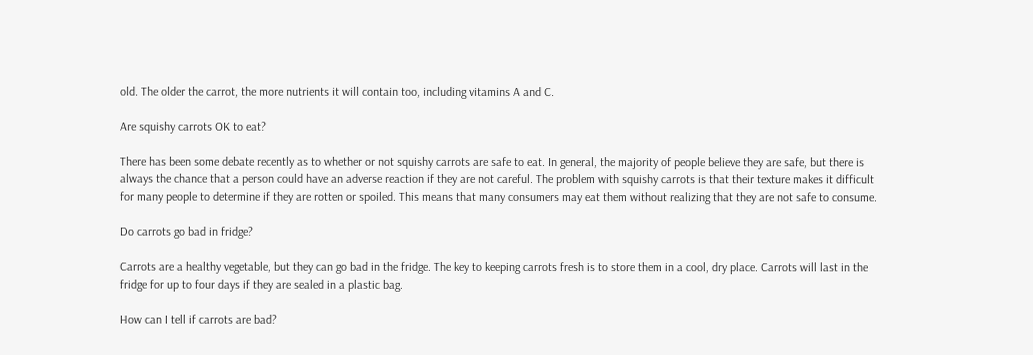old. The older the carrot, the more nutrients it will contain too, including vitamins A and C.

Are squishy carrots OK to eat?

There has been some debate recently as to whether or not squishy carrots are safe to eat. In general, the majority of people believe they are safe, but there is always the chance that a person could have an adverse reaction if they are not careful. The problem with squishy carrots is that their texture makes it difficult for many people to determine if they are rotten or spoiled. This means that many consumers may eat them without realizing that they are not safe to consume.

Do carrots go bad in fridge?

Carrots are a healthy vegetable, but they can go bad in the fridge. The key to keeping carrots fresh is to store them in a cool, dry place. Carrots will last in the fridge for up to four days if they are sealed in a plastic bag.

How can I tell if carrots are bad?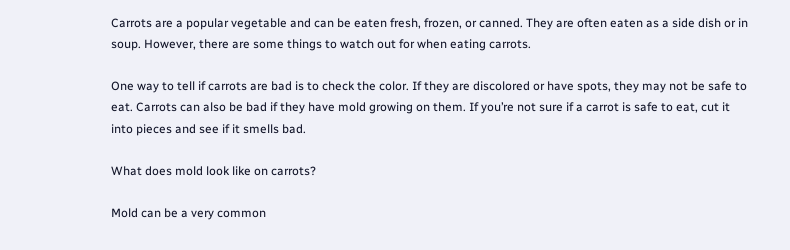Carrots are a popular vegetable and can be eaten fresh, frozen, or canned. They are often eaten as a side dish or in soup. However, there are some things to watch out for when eating carrots.

One way to tell if carrots are bad is to check the color. If they are discolored or have spots, they may not be safe to eat. Carrots can also be bad if they have mold growing on them. If you’re not sure if a carrot is safe to eat, cut it into pieces and see if it smells bad.

What does mold look like on carrots?

Mold can be a very common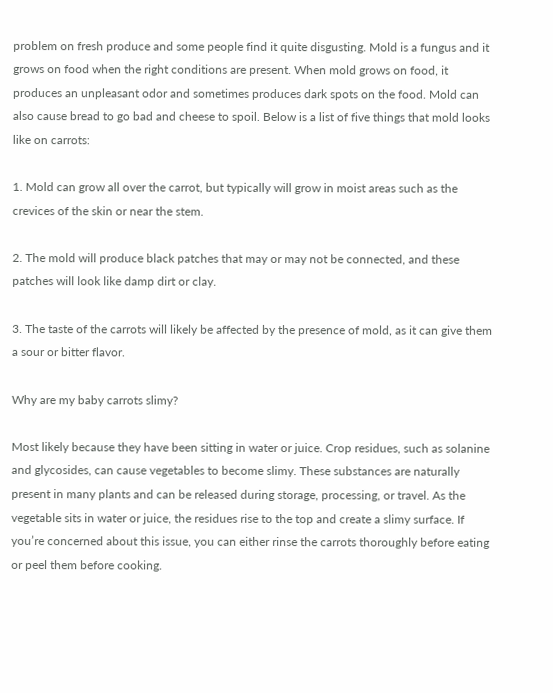problem on fresh produce and some people find it quite disgusting. Mold is a fungus and it grows on food when the right conditions are present. When mold grows on food, it produces an unpleasant odor and sometimes produces dark spots on the food. Mold can also cause bread to go bad and cheese to spoil. Below is a list of five things that mold looks like on carrots:

1. Mold can grow all over the carrot, but typically will grow in moist areas such as the crevices of the skin or near the stem.

2. The mold will produce black patches that may or may not be connected, and these patches will look like damp dirt or clay.

3. The taste of the carrots will likely be affected by the presence of mold, as it can give them a sour or bitter flavor.

Why are my baby carrots slimy?

Most likely because they have been sitting in water or juice. Crop residues, such as solanine and glycosides, can cause vegetables to become slimy. These substances are naturally present in many plants and can be released during storage, processing, or travel. As the vegetable sits in water or juice, the residues rise to the top and create a slimy surface. If you’re concerned about this issue, you can either rinse the carrots thoroughly before eating or peel them before cooking.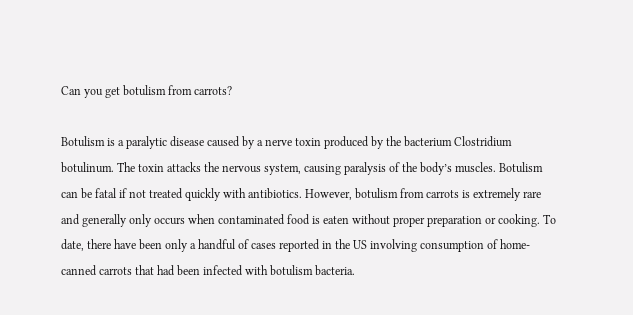Can you get botulism from carrots?

Botulism is a paralytic disease caused by a nerve toxin produced by the bacterium Clostridium botulinum. The toxin attacks the nervous system, causing paralysis of the body’s muscles. Botulism can be fatal if not treated quickly with antibiotics. However, botulism from carrots is extremely rare and generally only occurs when contaminated food is eaten without proper preparation or cooking. To date, there have been only a handful of cases reported in the US involving consumption of home-canned carrots that had been infected with botulism bacteria.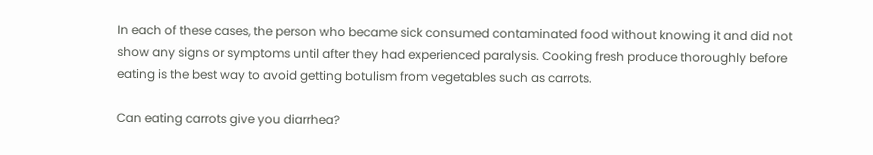In each of these cases, the person who became sick consumed contaminated food without knowing it and did not show any signs or symptoms until after they had experienced paralysis. Cooking fresh produce thoroughly before eating is the best way to avoid getting botulism from vegetables such as carrots.

Can eating carrots give you diarrhea?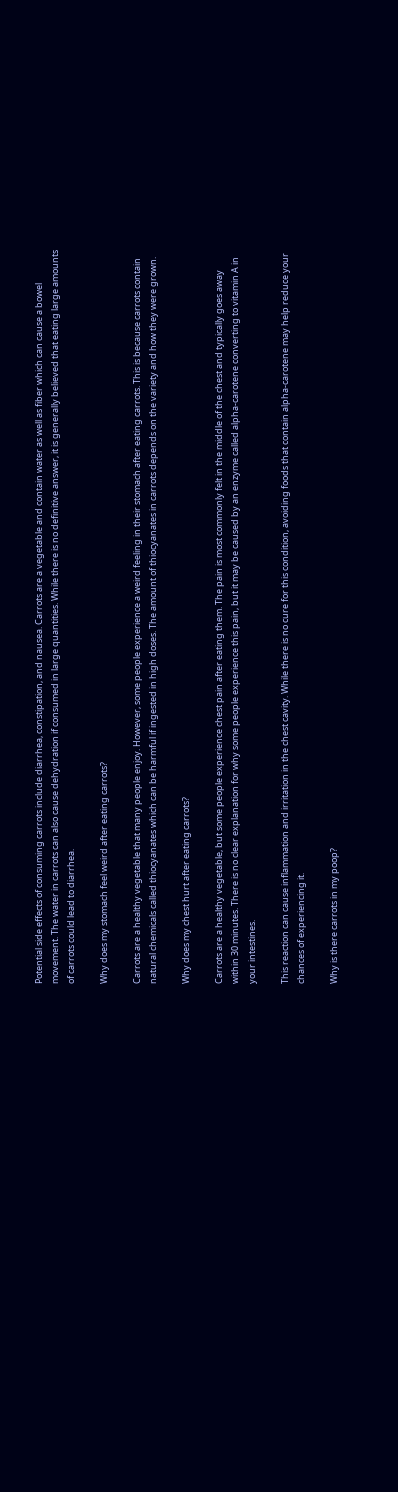Potential side effects of consuming carrots include diarrhea, constipation, and nausea. Carrots are a vegetable and contain water as well as fiber which can cause a bowel movement. The water in carrots can also cause dehydration if consumed in large quantities. While there is no definitive answer, it is generally believed that eating large amounts of carrots could lead to diarrhea.

Why does my stomach feel weird after eating carrots?

Carrots are a healthy vegetable that many people enjoy. However, some people experience a weird feeling in their stomach after eating carrots. This is because carrots contain natural chemicals called thiocyanates which can be harmful if ingested in high doses. The amount of thiocyanates in carrots depends on the variety and how they were grown.

Why does my chest hurt after eating carrots?

Carrots are a healthy vegetable, but some people experience chest pain after eating them. The pain is most commonly felt in the middle of the chest and typically goes away within 30 minutes. There is no clear explanation for why some people experience this pain, but it may be caused by an enzyme called alpha-carotene converting to vitamin A in your intestines.

This reaction can cause inflammation and irritation in the chest cavity. While there is no cure for this condition, avoiding foods that contain alpha-carotene may help reduce your chances of experiencing it.

Why is there carrots in my poop?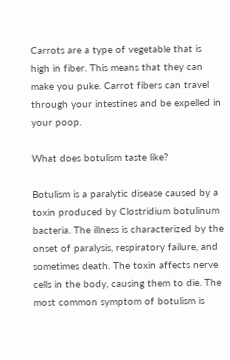Carrots are a type of vegetable that is high in fiber. This means that they can make you puke. Carrot fibers can travel through your intestines and be expelled in your poop.

What does botulism taste like?

Botulism is a paralytic disease caused by a toxin produced by Clostridium botulinum bacteria. The illness is characterized by the onset of paralysis, respiratory failure, and sometimes death. The toxin affects nerve cells in the body, causing them to die. The most common symptom of botulism is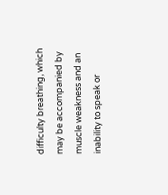difficulty breathing, which may be accompanied by muscle weakness and an inability to speak or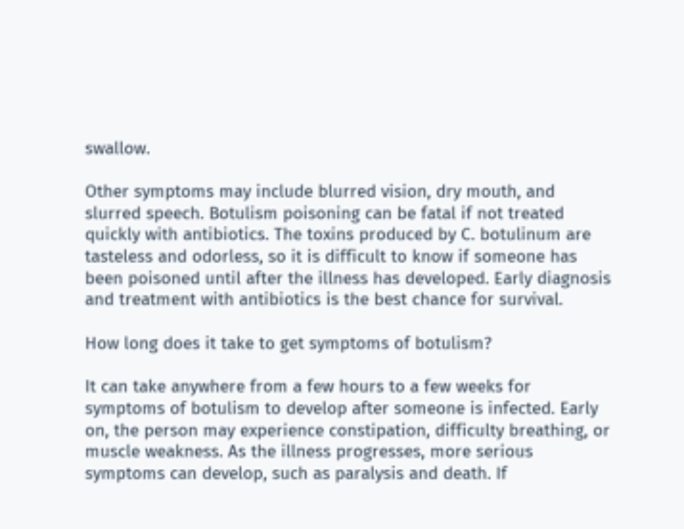swallow.

Other symptoms may include blurred vision, dry mouth, and slurred speech. Botulism poisoning can be fatal if not treated quickly with antibiotics. The toxins produced by C. botulinum are tasteless and odorless, so it is difficult to know if someone has been poisoned until after the illness has developed. Early diagnosis and treatment with antibiotics is the best chance for survival.

How long does it take to get symptoms of botulism?

It can take anywhere from a few hours to a few weeks for symptoms of botulism to develop after someone is infected. Early on, the person may experience constipation, difficulty breathing, or muscle weakness. As the illness progresses, more serious symptoms can develop, such as paralysis and death. If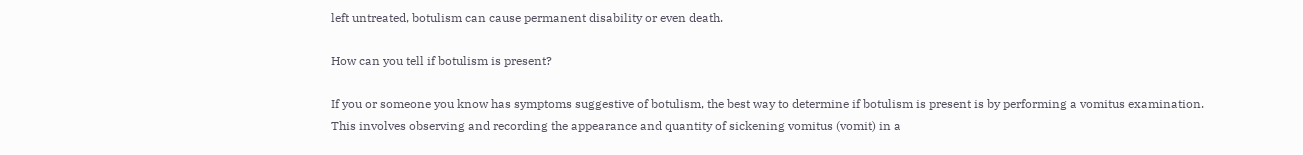left untreated, botulism can cause permanent disability or even death.

How can you tell if botulism is present?

If you or someone you know has symptoms suggestive of botulism, the best way to determine if botulism is present is by performing a vomitus examination. This involves observing and recording the appearance and quantity of sickening vomitus (vomit) in a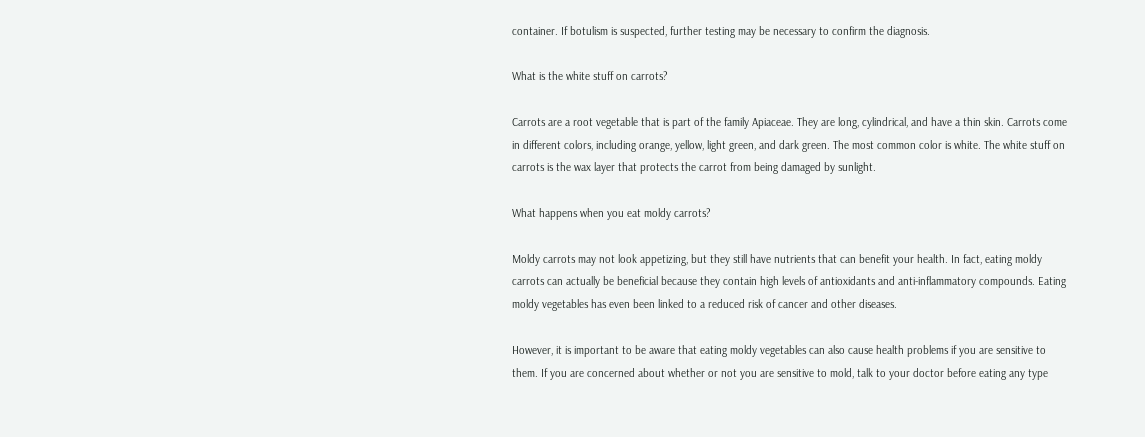container. If botulism is suspected, further testing may be necessary to confirm the diagnosis.

What is the white stuff on carrots?

Carrots are a root vegetable that is part of the family Apiaceae. They are long, cylindrical, and have a thin skin. Carrots come in different colors, including orange, yellow, light green, and dark green. The most common color is white. The white stuff on carrots is the wax layer that protects the carrot from being damaged by sunlight.

What happens when you eat moldy carrots?

Moldy carrots may not look appetizing, but they still have nutrients that can benefit your health. In fact, eating moldy carrots can actually be beneficial because they contain high levels of antioxidants and anti-inflammatory compounds. Eating moldy vegetables has even been linked to a reduced risk of cancer and other diseases.

However, it is important to be aware that eating moldy vegetables can also cause health problems if you are sensitive to them. If you are concerned about whether or not you are sensitive to mold, talk to your doctor before eating any type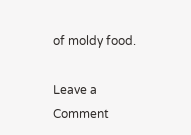of moldy food.

Leave a Comment